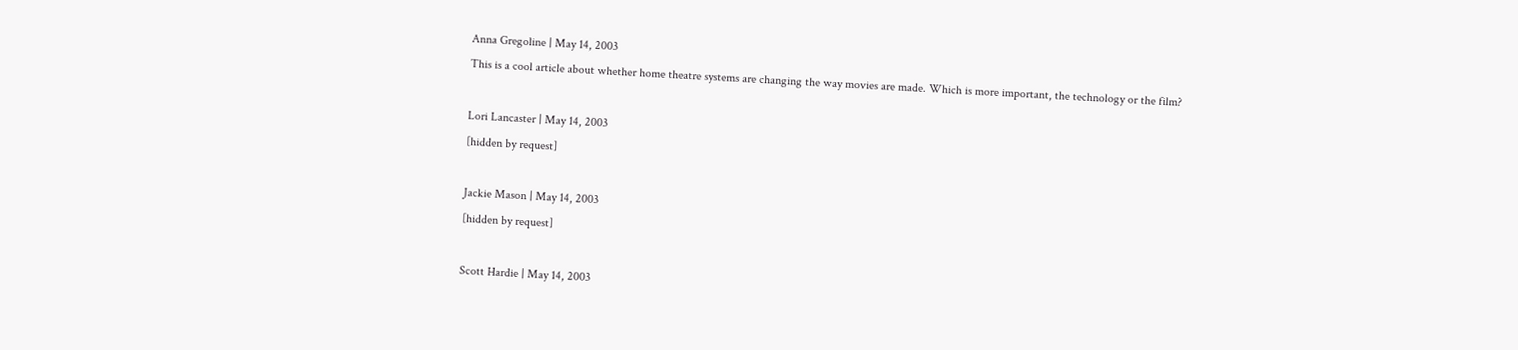Anna Gregoline | May 14, 2003
This is a cool article about whether home theatre systems are changing the way movies are made. Which is more important, the technology or the film?

Lori Lancaster | May 14, 2003
[hidden by request]

Jackie Mason | May 14, 2003
[hidden by request]

Scott Hardie | May 14, 2003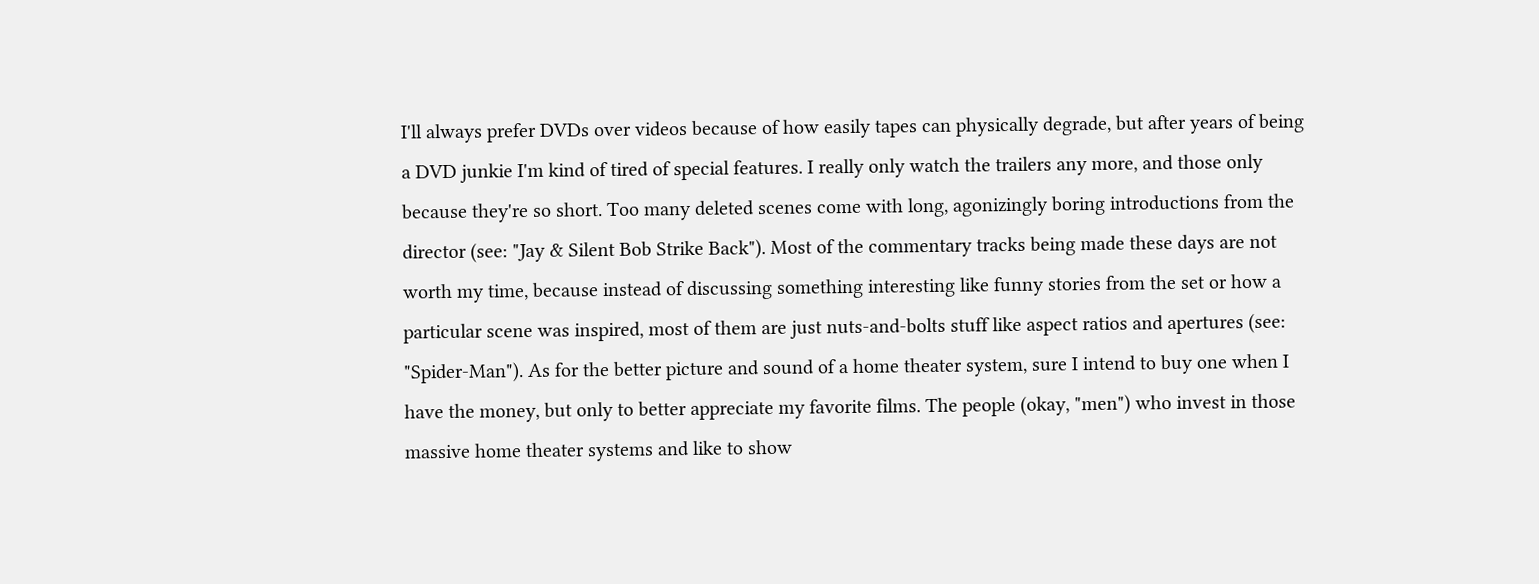I'll always prefer DVDs over videos because of how easily tapes can physically degrade, but after years of being a DVD junkie I'm kind of tired of special features. I really only watch the trailers any more, and those only because they're so short. Too many deleted scenes come with long, agonizingly boring introductions from the director (see: "Jay & Silent Bob Strike Back"). Most of the commentary tracks being made these days are not worth my time, because instead of discussing something interesting like funny stories from the set or how a particular scene was inspired, most of them are just nuts-and-bolts stuff like aspect ratios and apertures (see: "Spider-Man"). As for the better picture and sound of a home theater system, sure I intend to buy one when I have the money, but only to better appreciate my favorite films. The people (okay, "men") who invest in those massive home theater systems and like to show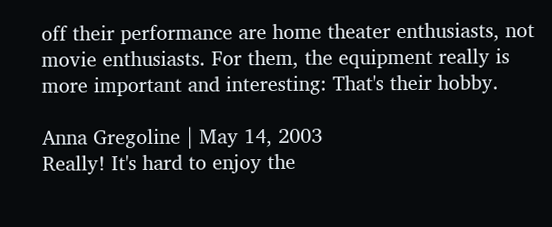off their performance are home theater enthusiasts, not movie enthusiasts. For them, the equipment really is more important and interesting: That's their hobby.

Anna Gregoline | May 14, 2003
Really! It's hard to enjoy the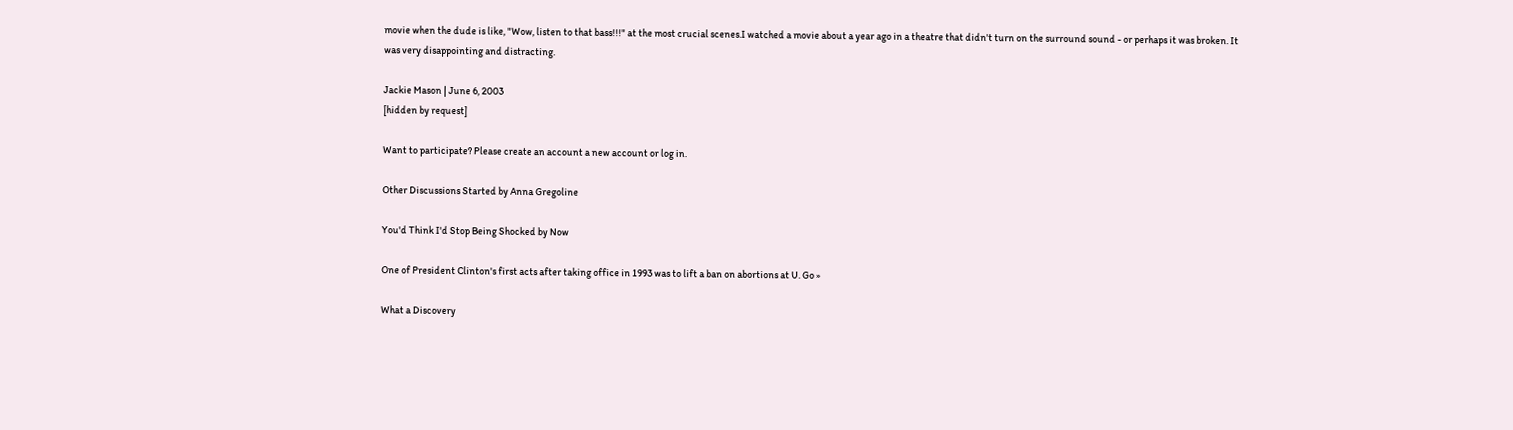movie when the dude is like, "Wow, listen to that bass!!!" at the most crucial scenes.I watched a movie about a year ago in a theatre that didn't turn on the surround sound - or perhaps it was broken. It was very disappointing and distracting.

Jackie Mason | June 6, 2003
[hidden by request]

Want to participate? Please create an account a new account or log in.

Other Discussions Started by Anna Gregoline

You'd Think I'd Stop Being Shocked by Now

One of President Clinton's first acts after taking office in 1993 was to lift a ban on abortions at U. Go »

What a Discovery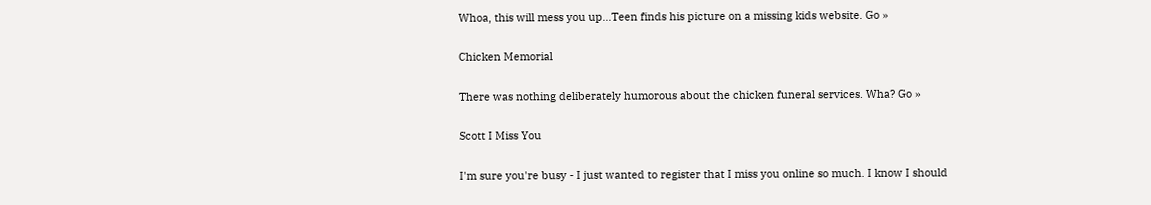Whoa, this will mess you up...Teen finds his picture on a missing kids website. Go »

Chicken Memorial

There was nothing deliberately humorous about the chicken funeral services. Wha? Go »

Scott I Miss You

I'm sure you're busy - I just wanted to register that I miss you online so much. I know I should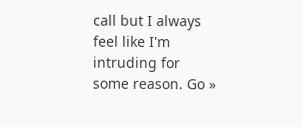call but I always feel like I'm intruding for some reason. Go »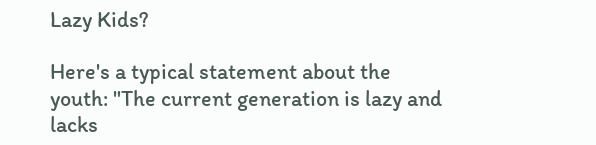Lazy Kids?

Here's a typical statement about the youth: "The current generation is lazy and lacks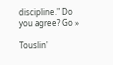discipline." Do you agree? Go »

Touslin'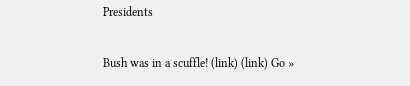Presidents

Bush was in a scuffle! (link) (link) Go »